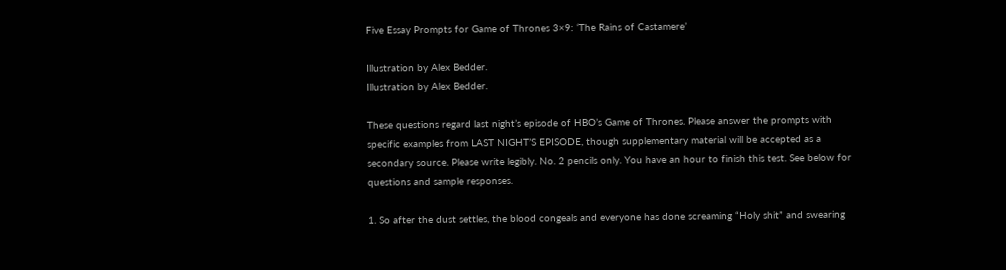Five Essay Prompts for Game of Thrones 3×9: ‘The Rains of Castamere’

Illustration by Alex Bedder.
Illustration by Alex Bedder.

These questions regard last night’s episode of HBO’s Game of Thrones. Please answer the prompts with specific examples from LAST NIGHT’S EPISODE, though supplementary material will be accepted as a secondary source. Please write legibly. No. 2 pencils only. You have an hour to finish this test. See below for questions and sample responses.

1. So after the dust settles, the blood congeals and everyone has done screaming “Holy shit” and swearing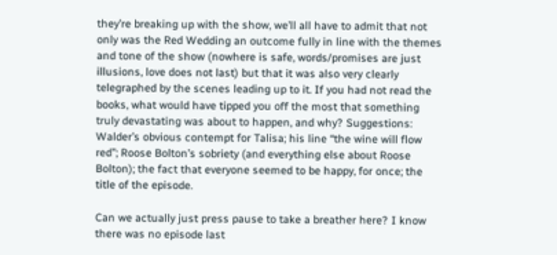they’re breaking up with the show, we’ll all have to admit that not only was the Red Wedding an outcome fully in line with the themes and tone of the show (nowhere is safe, words/promises are just illusions, love does not last) but that it was also very clearly telegraphed by the scenes leading up to it. If you had not read the books, what would have tipped you off the most that something truly devastating was about to happen, and why? Suggestions: Walder’s obvious contempt for Talisa; his line “the wine will flow red”; Roose Bolton’s sobriety (and everything else about Roose Bolton); the fact that everyone seemed to be happy, for once; the title of the episode.

Can we actually just press pause to take a breather here? I know there was no episode last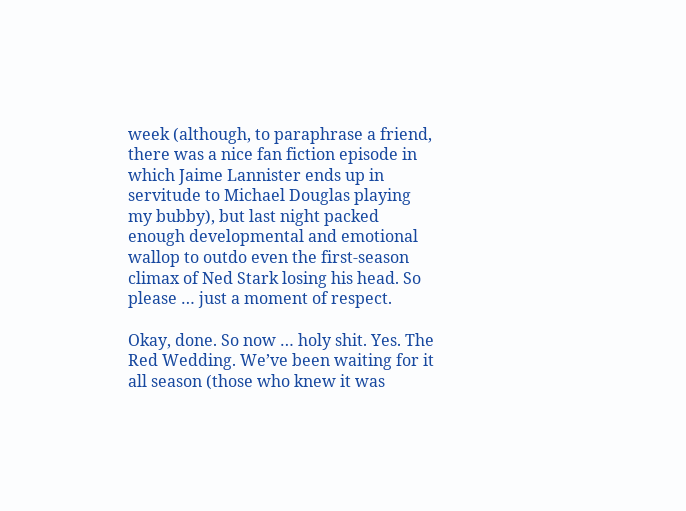week (although, to paraphrase a friend, there was a nice fan fiction episode in which Jaime Lannister ends up in servitude to Michael Douglas playing my bubby), but last night packed enough developmental and emotional wallop to outdo even the first-season climax of Ned Stark losing his head. So please … just a moment of respect.

Okay, done. So now … holy shit. Yes. The Red Wedding. We’ve been waiting for it all season (those who knew it was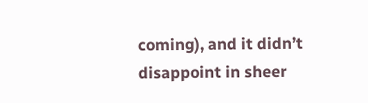coming), and it didn’t disappoint in sheer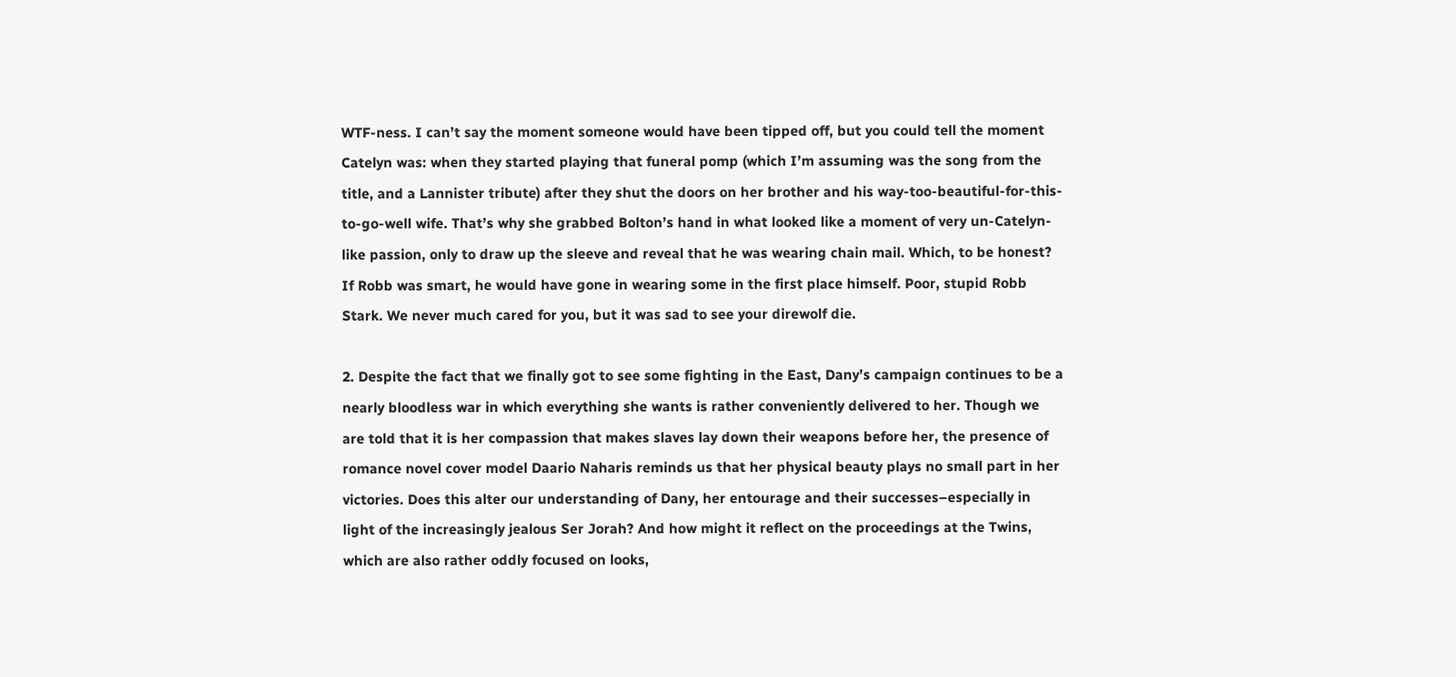WTF-ness. I can’t say the moment someone would have been tipped off, but you could tell the moment Catelyn was: when they started playing that funeral pomp (which I’m assuming was the song from the title, and a Lannister tribute) after they shut the doors on her brother and his way-too-beautiful-for-this-to-go-well wife. That’s why she grabbed Bolton’s hand in what looked like a moment of very un-Catelyn-like passion, only to draw up the sleeve and reveal that he was wearing chain mail. Which, to be honest? If Robb was smart, he would have gone in wearing some in the first place himself. Poor, stupid Robb Stark. We never much cared for you, but it was sad to see your direwolf die.

2. Despite the fact that we finally got to see some fighting in the East, Dany’s campaign continues to be a nearly bloodless war in which everything she wants is rather conveniently delivered to her. Though we are told that it is her compassion that makes slaves lay down their weapons before her, the presence of romance novel cover model Daario Naharis reminds us that her physical beauty plays no small part in her victories. Does this alter our understanding of Dany, her entourage and their successes–especially in light of the increasingly jealous Ser Jorah? And how might it reflect on the proceedings at the Twins, which are also rather oddly focused on looks,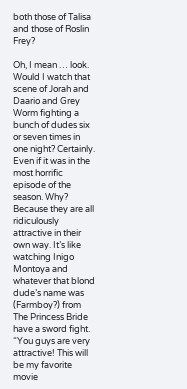both those of Talisa and those of Roslin Frey?

Oh, I mean … look. Would I watch that scene of Jorah and Daario and Grey Worm fighting a bunch of dudes six or seven times in one night? Certainly. Even if it was in the most horrific episode of the season. Why? Because they are all ridiculously attractive in their own way. It’s like watching Inigo Montoya and whatever that blond dude’s name was (Farmboy?) from The Princess Bride have a sword fight. “You guys are very attractive! This will be my favorite movie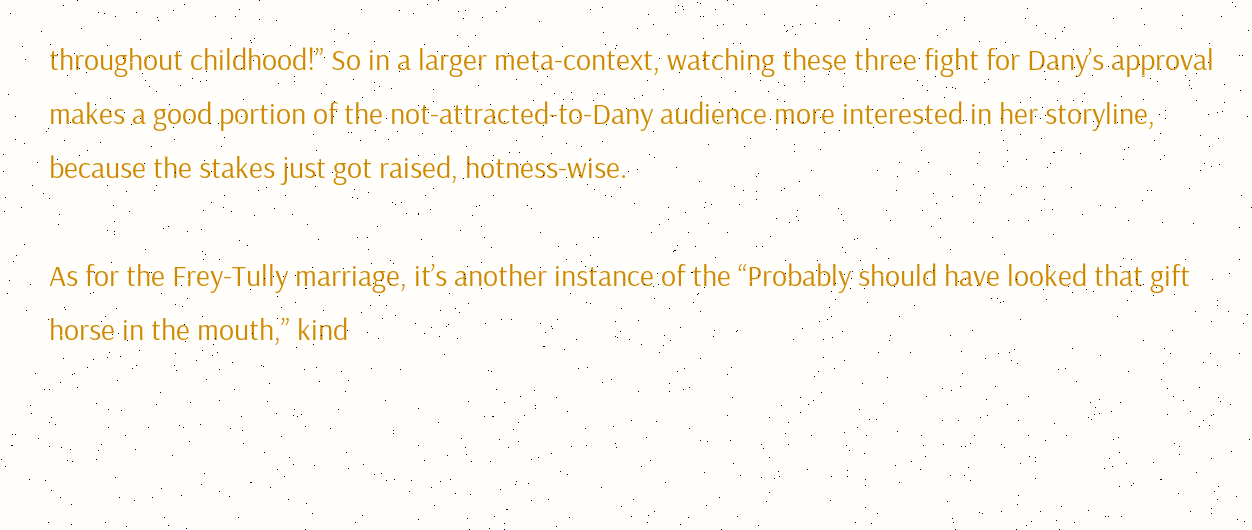throughout childhood!” So in a larger meta-context, watching these three fight for Dany’s approval makes a good portion of the not-attracted-to-Dany audience more interested in her storyline, because the stakes just got raised, hotness-wise.

As for the Frey-Tully marriage, it’s another instance of the “Probably should have looked that gift horse in the mouth,” kind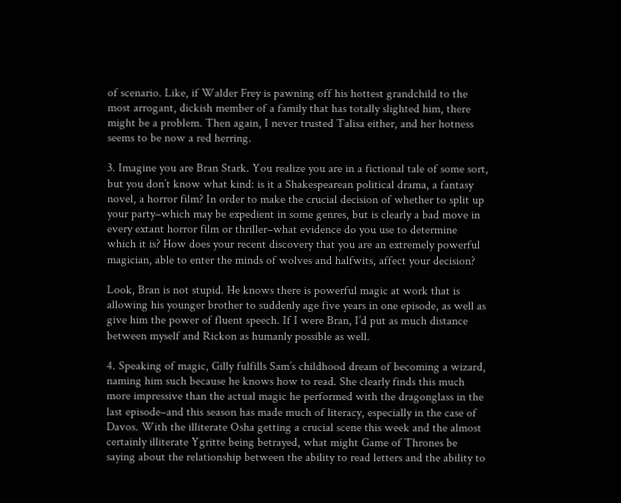of scenario. Like, if Walder Frey is pawning off his hottest grandchild to the most arrogant, dickish member of a family that has totally slighted him, there might be a problem. Then again, I never trusted Talisa either, and her hotness seems to be now a red herring.

3. Imagine you are Bran Stark. You realize you are in a fictional tale of some sort, but you don’t know what kind: is it a Shakespearean political drama, a fantasy novel, a horror film? In order to make the crucial decision of whether to split up your party–which may be expedient in some genres, but is clearly a bad move in every extant horror film or thriller–what evidence do you use to determine which it is? How does your recent discovery that you are an extremely powerful magician, able to enter the minds of wolves and halfwits, affect your decision?

Look, Bran is not stupid. He knows there is powerful magic at work that is allowing his younger brother to suddenly age five years in one episode, as well as give him the power of fluent speech. If I were Bran, I’d put as much distance between myself and Rickon as humanly possible as well.

4. Speaking of magic, Gilly fulfills Sam’s childhood dream of becoming a wizard, naming him such because he knows how to read. She clearly finds this much more impressive than the actual magic he performed with the dragonglass in the last episode–and this season has made much of literacy, especially in the case of Davos. With the illiterate Osha getting a crucial scene this week and the almost certainly illiterate Ygritte being betrayed, what might Game of Thrones be saying about the relationship between the ability to read letters and the ability to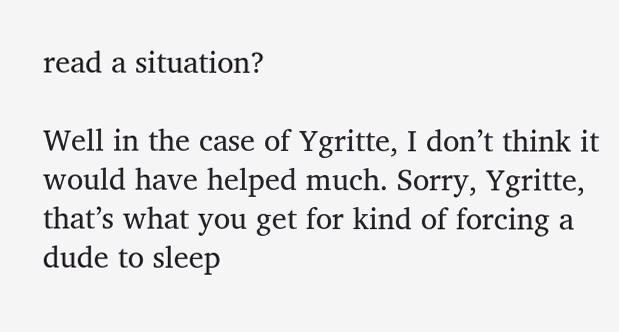read a situation?

Well in the case of Ygritte, I don’t think it would have helped much. Sorry, Ygritte, that’s what you get for kind of forcing a dude to sleep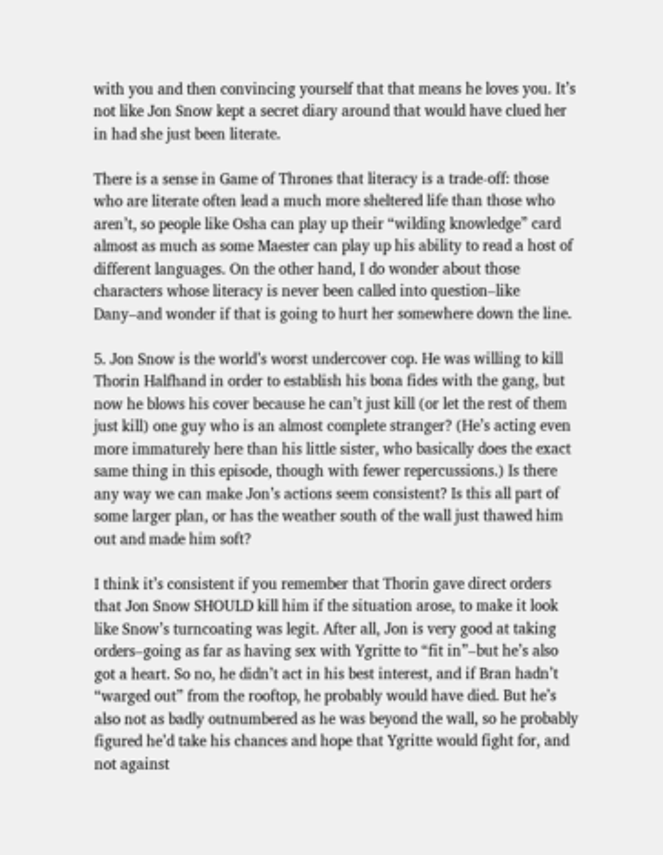with you and then convincing yourself that that means he loves you. It’s not like Jon Snow kept a secret diary around that would have clued her in had she just been literate.

There is a sense in Game of Thrones that literacy is a trade-off: those who are literate often lead a much more sheltered life than those who aren’t, so people like Osha can play up their “wilding knowledge” card almost as much as some Maester can play up his ability to read a host of different languages. On the other hand, I do wonder about those characters whose literacy is never been called into question–like Dany–and wonder if that is going to hurt her somewhere down the line.

5. Jon Snow is the world’s worst undercover cop. He was willing to kill Thorin Halfhand in order to establish his bona fides with the gang, but now he blows his cover because he can’t just kill (or let the rest of them just kill) one guy who is an almost complete stranger? (He’s acting even more immaturely here than his little sister, who basically does the exact same thing in this episode, though with fewer repercussions.) Is there any way we can make Jon’s actions seem consistent? Is this all part of some larger plan, or has the weather south of the wall just thawed him out and made him soft?

I think it’s consistent if you remember that Thorin gave direct orders that Jon Snow SHOULD kill him if the situation arose, to make it look like Snow’s turncoating was legit. After all, Jon is very good at taking orders–going as far as having sex with Ygritte to “fit in”–but he’s also got a heart. So no, he didn’t act in his best interest, and if Bran hadn’t “warged out” from the rooftop, he probably would have died. But he’s also not as badly outnumbered as he was beyond the wall, so he probably figured he’d take his chances and hope that Ygritte would fight for, and not against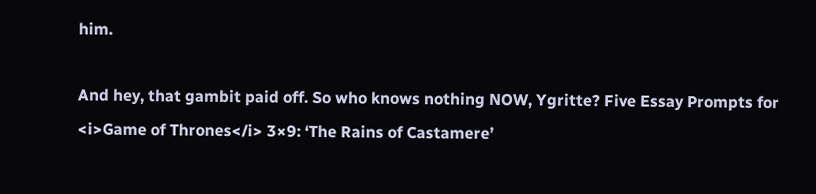him.

And hey, that gambit paid off. So who knows nothing NOW, Ygritte? Five Essay Prompts for <i>Game of Thrones</i> 3×9: ‘The Rains of Castamere’